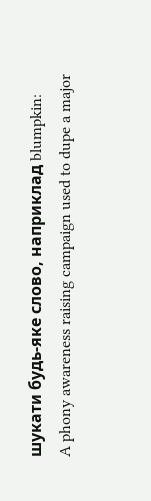шукати будь-яке слово, наприклад blumpkin:
A phony awareness raising campaign used to dupe a major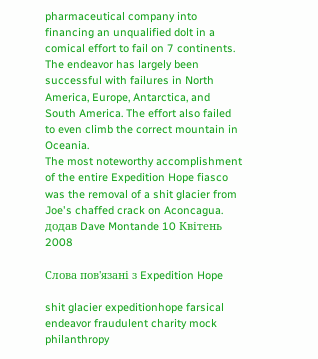pharmaceutical company into financing an unqualified dolt in a comical effort to fail on 7 continents. The endeavor has largely been successful with failures in North America, Europe, Antarctica, and South America. The effort also failed to even climb the correct mountain in Oceania.
The most noteworthy accomplishment of the entire Expedition Hope fiasco was the removal of a shit glacier from Joe's chaffed crack on Aconcagua.
додав Dave Montande 10 Квітень 2008

Слова пов'язані з Expedition Hope

shit glacier expeditionhope farsical endeavor fraudulent charity mock philanthropy